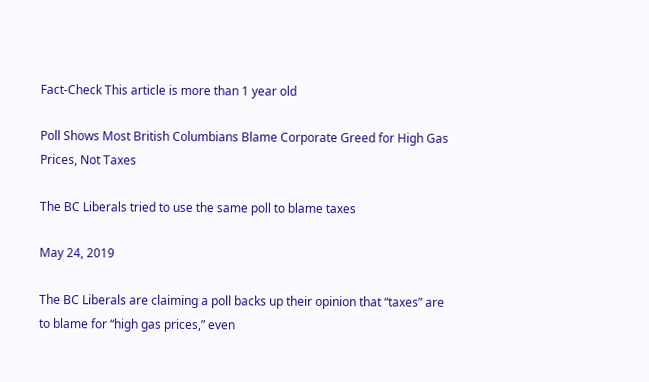Fact-Check This article is more than 1 year old

Poll Shows Most British Columbians Blame Corporate Greed for High Gas Prices, Not Taxes

The BC Liberals tried to use the same poll to blame taxes

May 24, 2019

The BC Liberals are claiming a poll backs up their opinion that “taxes” are to blame for “high gas prices,” even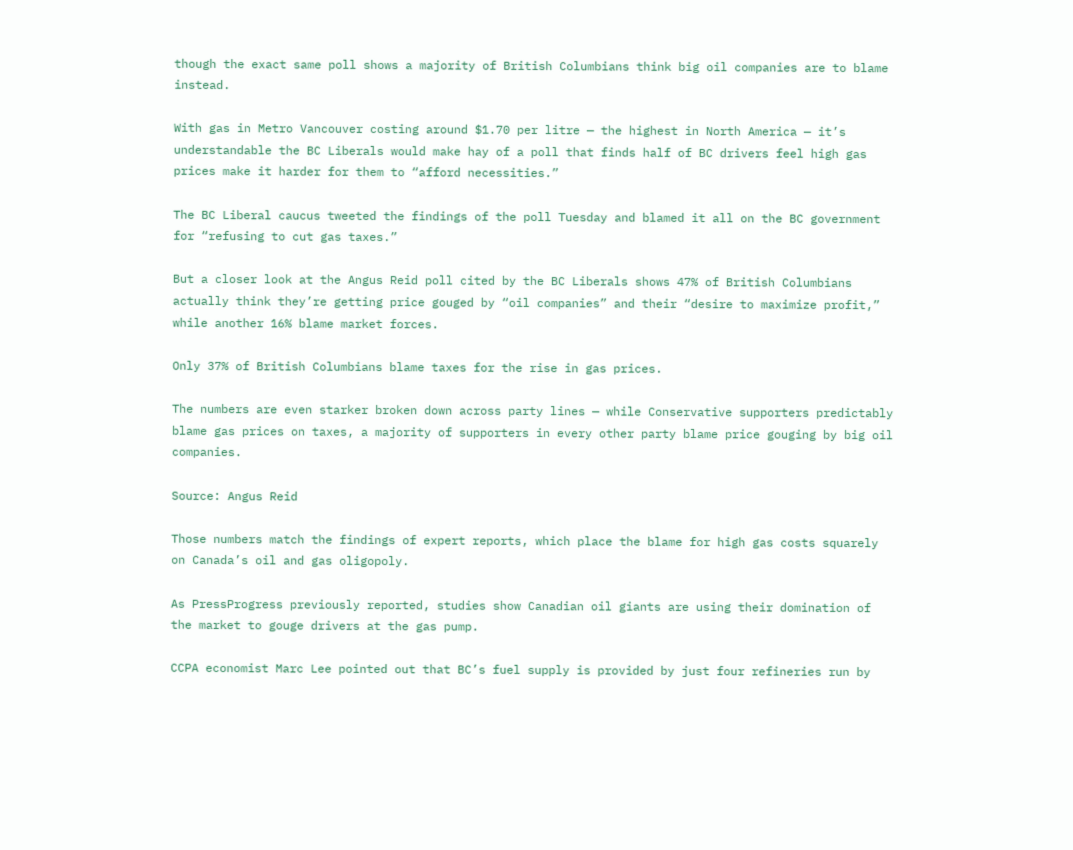though the exact same poll shows a majority of British Columbians think big oil companies are to blame instead.

With gas in Metro Vancouver costing around $1.70 per litre — the highest in North America — it’s understandable the BC Liberals would make hay of a poll that finds half of BC drivers feel high gas prices make it harder for them to “afford necessities.”

The BC Liberal caucus tweeted the findings of the poll Tuesday and blamed it all on the BC government for “refusing to cut gas taxes.”

But a closer look at the Angus Reid poll cited by the BC Liberals shows 47% of British Columbians actually think they’re getting price gouged by “oil companies” and their “desire to maximize profit,” while another 16% blame market forces.

Only 37% of British Columbians blame taxes for the rise in gas prices.

The numbers are even starker broken down across party lines — while Conservative supporters predictably blame gas prices on taxes, a majority of supporters in every other party blame price gouging by big oil companies.

Source: Angus Reid

Those numbers match the findings of expert reports, which place the blame for high gas costs squarely on Canada’s oil and gas oligopoly.

As PressProgress previously reported, studies show Canadian oil giants are using their domination of the market to gouge drivers at the gas pump.

CCPA economist Marc Lee pointed out that BC’s fuel supply is provided by just four refineries run by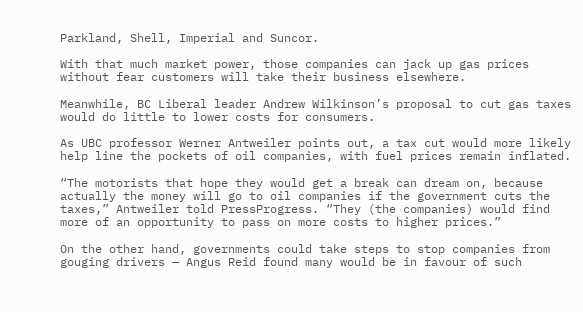Parkland, Shell, Imperial and Suncor.

With that much market power, those companies can jack up gas prices without fear customers will take their business elsewhere.

Meanwhile, BC Liberal leader Andrew Wilkinson’s proposal to cut gas taxes would do little to lower costs for consumers.

As UBC professor Werner Antweiler points out, a tax cut would more likely help line the pockets of oil companies, with fuel prices remain inflated.

“The motorists that hope they would get a break can dream on, because actually the money will go to oil companies if the government cuts the taxes,” Antweiler told PressProgress. “They (the companies) would find more of an opportunity to pass on more costs to higher prices.”

On the other hand, governments could take steps to stop companies from gouging drivers — Angus Reid found many would be in favour of such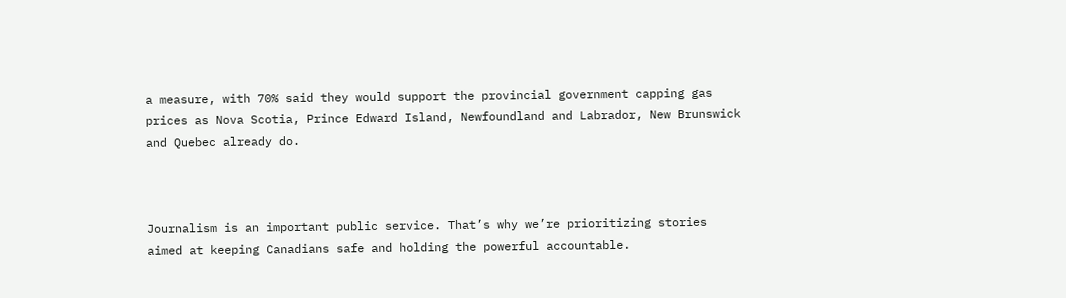a measure, with 70% said they would support the provincial government capping gas prices as Nova Scotia, Prince Edward Island, Newfoundland and Labrador, New Brunswick and Quebec already do.



Journalism is an important public service. That’s why we’re prioritizing stories aimed at keeping Canadians safe and holding the powerful accountable.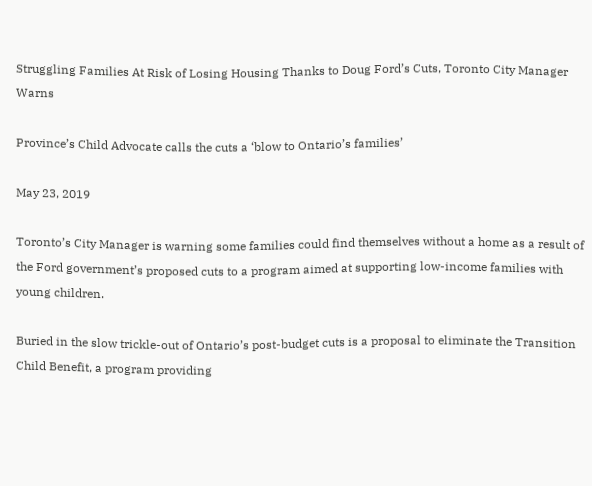Struggling Families At Risk of Losing Housing Thanks to Doug Ford’s Cuts, Toronto City Manager Warns

Province’s Child Advocate calls the cuts a ‘blow to Ontario’s families’

May 23, 2019

Toronto’s City Manager is warning some families could find themselves without a home as a result of the Ford government’s proposed cuts to a program aimed at supporting low-income families with young children.

Buried in the slow trickle-out of Ontario’s post-budget cuts is a proposal to eliminate the Transition Child Benefit, a program providing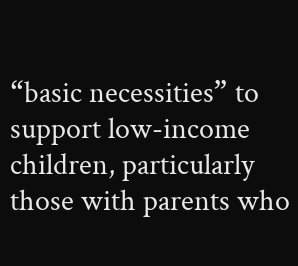“basic necessities” to support low-income children, particularly those with parents who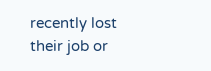recently lost their job or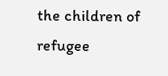the children of refugee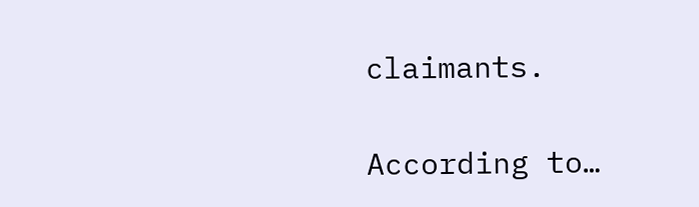claimants.

According to…